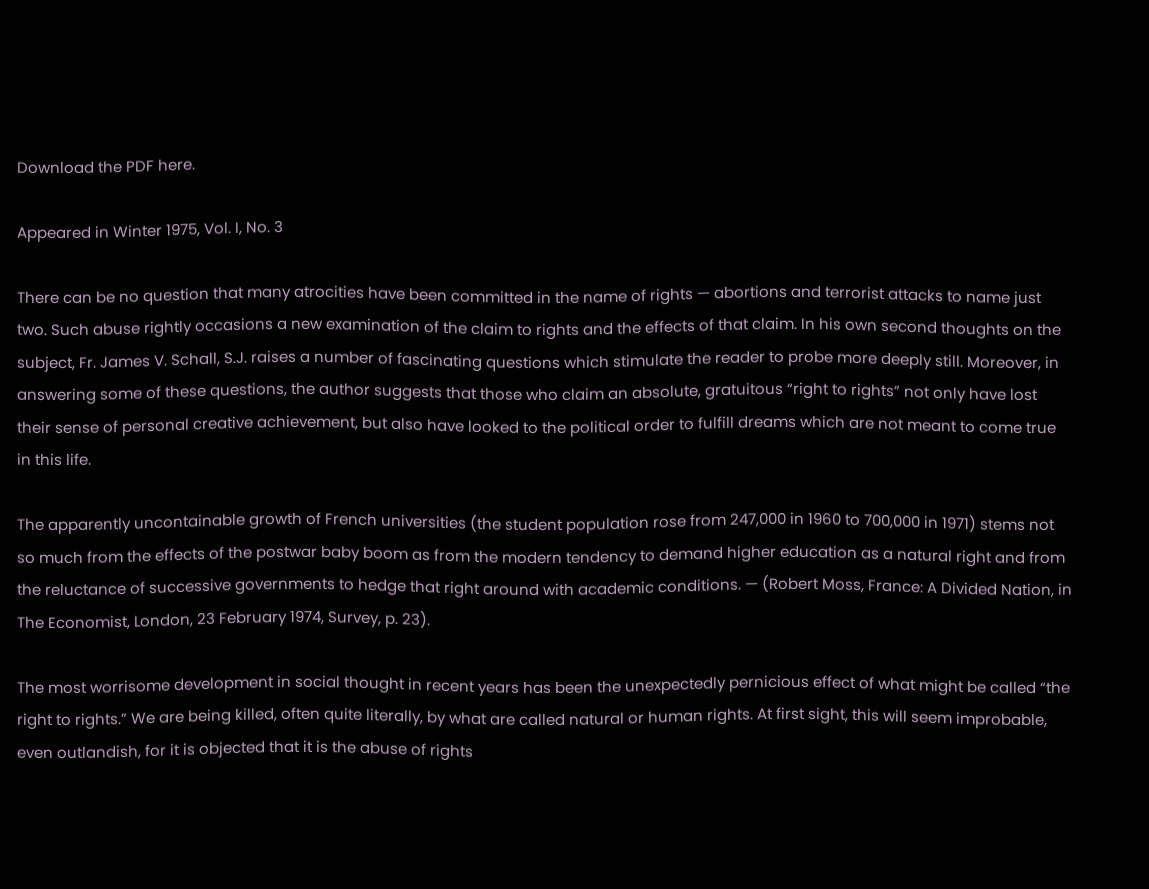Download the PDF here.

Appeared in Winter 1975, Vol. I, No. 3

There can be no question that many atrocities have been committed in the name of rights — abortions and terrorist attacks to name just two. Such abuse rightly occasions a new examination of the claim to rights and the effects of that claim. In his own second thoughts on the subject, Fr. James V. Schall, S.J. raises a number of fascinating questions which stimulate the reader to probe more deeply still. Moreover, in answering some of these questions, the author suggests that those who claim an absolute, gratuitous “right to rights” not only have lost their sense of personal creative achievement, but also have looked to the political order to fulfill dreams which are not meant to come true in this life.

The apparently uncontainable growth of French universities (the student population rose from 247,000 in 1960 to 700,000 in 1971) stems not so much from the effects of the postwar baby boom as from the modern tendency to demand higher education as a natural right and from the reluctance of successive governments to hedge that right around with academic conditions. — (Robert Moss, France: A Divided Nation, in The Economist, London, 23 February 1974, Survey, p. 23).

The most worrisome development in social thought in recent years has been the unexpectedly pernicious effect of what might be called “the right to rights.” We are being killed, often quite literally, by what are called natural or human rights. At first sight, this will seem improbable, even outlandish, for it is objected that it is the abuse of rights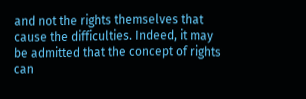and not the rights themselves that cause the difficulties. Indeed, it may be admitted that the concept of rights can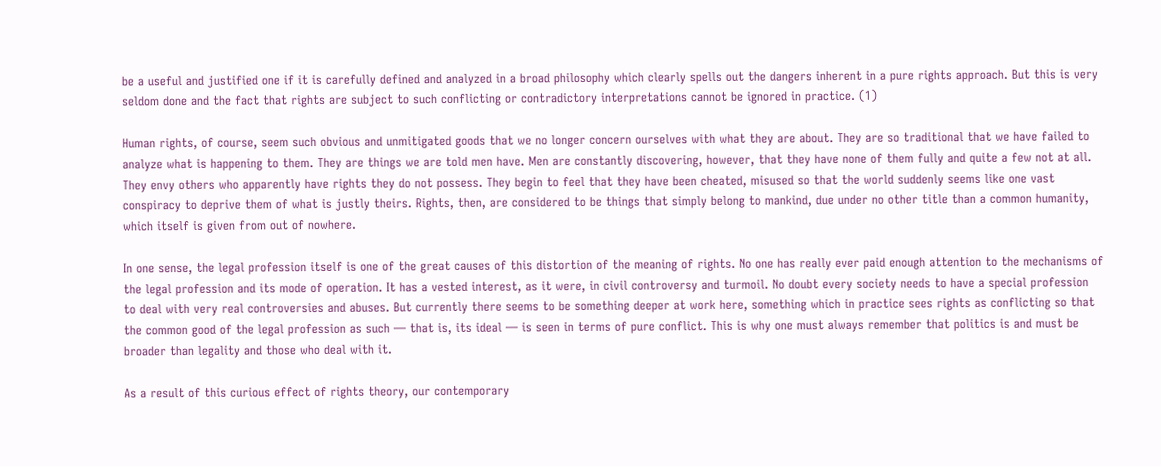be a useful and justified one if it is carefully defined and analyzed in a broad philosophy which clearly spells out the dangers inherent in a pure rights approach. But this is very seldom done and the fact that rights are subject to such conflicting or contradictory interpretations cannot be ignored in practice. (1)

Human rights, of course, seem such obvious and unmitigated goods that we no longer concern ourselves with what they are about. They are so traditional that we have failed to analyze what is happening to them. They are things we are told men have. Men are constantly discovering, however, that they have none of them fully and quite a few not at all. They envy others who apparently have rights they do not possess. They begin to feel that they have been cheated, misused so that the world suddenly seems like one vast conspiracy to deprive them of what is justly theirs. Rights, then, are considered to be things that simply belong to mankind, due under no other title than a common humanity, which itself is given from out of nowhere.

In one sense, the legal profession itself is one of the great causes of this distortion of the meaning of rights. No one has really ever paid enough attention to the mechanisms of the legal profession and its mode of operation. It has a vested interest, as it were, in civil controversy and turmoil. No doubt every society needs to have a special profession to deal with very real controversies and abuses. But currently there seems to be something deeper at work here, something which in practice sees rights as conflicting so that the common good of the legal profession as such — that is, its ideal — is seen in terms of pure conflict. This is why one must always remember that politics is and must be broader than legality and those who deal with it.

As a result of this curious effect of rights theory, our contemporary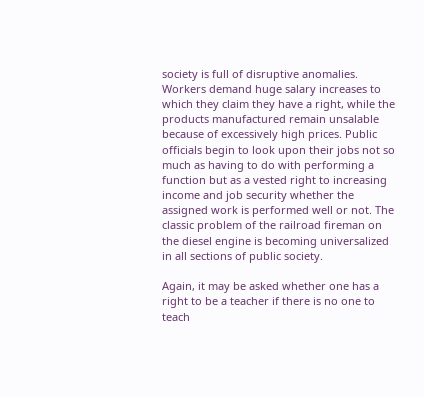society is full of disruptive anomalies. Workers demand huge salary increases to which they claim they have a right, while the products manufactured remain unsalable because of excessively high prices. Public officials begin to look upon their jobs not so much as having to do with performing a function but as a vested right to increasing income and job security whether the assigned work is performed well or not. The classic problem of the railroad fireman on the diesel engine is becoming universalized in all sections of public society.

Again, it may be asked whether one has a right to be a teacher if there is no one to teach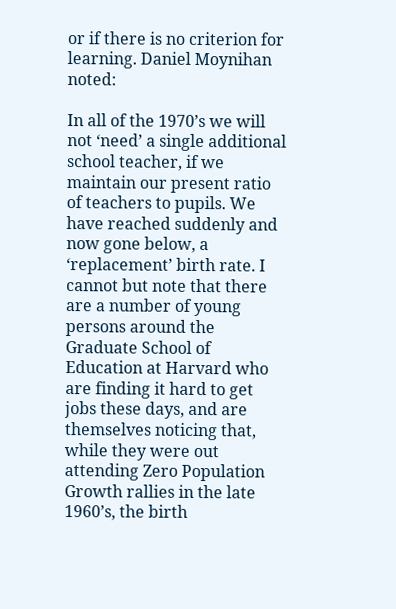or if there is no criterion for learning. Daniel Moynihan noted:

In all of the 1970’s we will not ‘need’ a single additional school teacher, if we maintain our present ratio of teachers to pupils. We have reached suddenly and now gone below, a ‘replacement’ birth rate. I cannot but note that there are a number of young persons around the Graduate School of Education at Harvard who are finding it hard to get jobs these days, and are themselves noticing that, while they were out attending Zero Population Growth rallies in the late 1960’s, the birth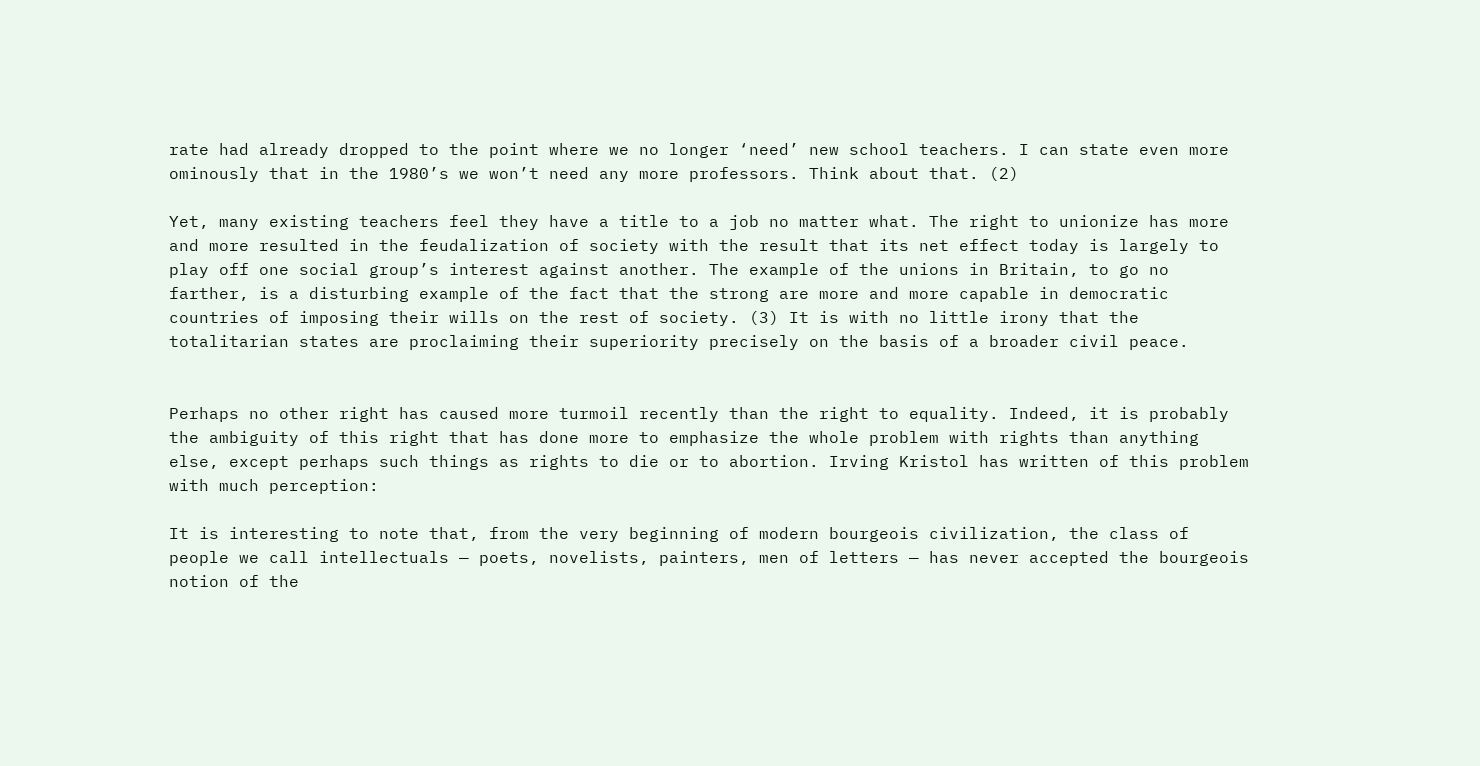rate had already dropped to the point where we no longer ‘need’ new school teachers. I can state even more ominously that in the 1980’s we won’t need any more professors. Think about that. (2)

Yet, many existing teachers feel they have a title to a job no matter what. The right to unionize has more and more resulted in the feudalization of society with the result that its net effect today is largely to play off one social group’s interest against another. The example of the unions in Britain, to go no farther, is a disturbing example of the fact that the strong are more and more capable in democratic countries of imposing their wills on the rest of society. (3) It is with no little irony that the totalitarian states are proclaiming their superiority precisely on the basis of a broader civil peace.


Perhaps no other right has caused more turmoil recently than the right to equality. Indeed, it is probably the ambiguity of this right that has done more to emphasize the whole problem with rights than anything else, except perhaps such things as rights to die or to abortion. Irving Kristol has written of this problem with much perception:

It is interesting to note that, from the very beginning of modern bourgeois civilization, the class of people we call intellectuals — poets, novelists, painters, men of letters — has never accepted the bourgeois notion of the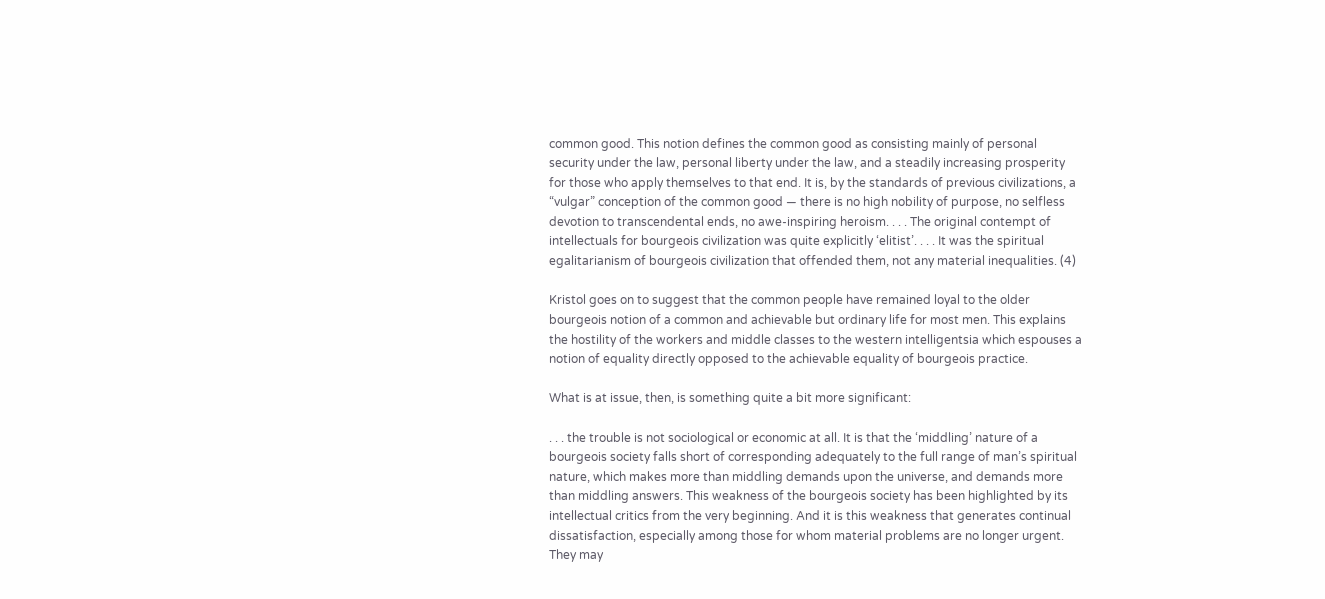common good. This notion defines the common good as consisting mainly of personal security under the law, personal liberty under the law, and a steadily increasing prosperity for those who apply themselves to that end. It is, by the standards of previous civilizations, a “vulgar” conception of the common good — there is no high nobility of purpose, no selfless devotion to transcendental ends, no awe-inspiring heroism. . . . The original contempt of intellectuals for bourgeois civilization was quite explicitly ‘elitist’. . . . It was the spiritual egalitarianism of bourgeois civilization that offended them, not any material inequalities. (4)

Kristol goes on to suggest that the common people have remained loyal to the older bourgeois notion of a common and achievable but ordinary life for most men. This explains the hostility of the workers and middle classes to the western intelligentsia which espouses a notion of equality directly opposed to the achievable equality of bourgeois practice.

What is at issue, then, is something quite a bit more significant:

. . . the trouble is not sociological or economic at all. It is that the ‘middling’ nature of a bourgeois society falls short of corresponding adequately to the full range of man’s spiritual nature, which makes more than middling demands upon the universe, and demands more than middling answers. This weakness of the bourgeois society has been highlighted by its intellectual critics from the very beginning. And it is this weakness that generates continual dissatisfaction, especially among those for whom material problems are no longer urgent. They may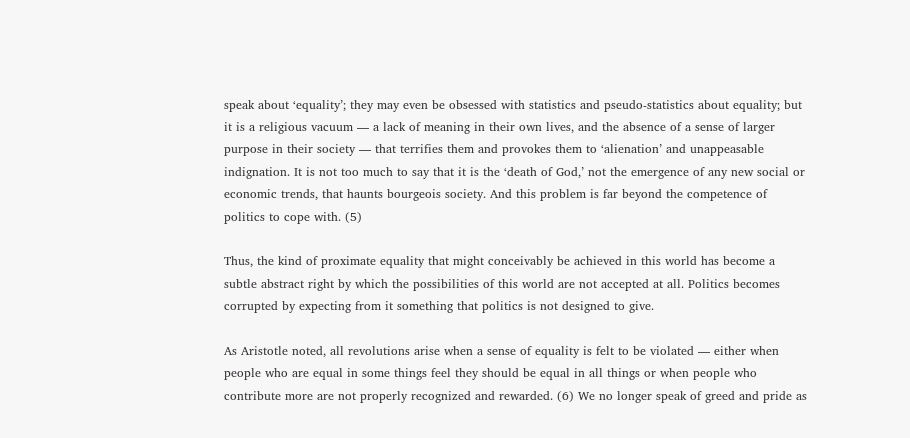speak about ‘equality’; they may even be obsessed with statistics and pseudo-statistics about equality; but it is a religious vacuum — a lack of meaning in their own lives, and the absence of a sense of larger purpose in their society — that terrifies them and provokes them to ‘alienation’ and unappeasable indignation. It is not too much to say that it is the ‘death of God,’ not the emergence of any new social or economic trends, that haunts bourgeois society. And this problem is far beyond the competence of politics to cope with. (5)

Thus, the kind of proximate equality that might conceivably be achieved in this world has become a subtle abstract right by which the possibilities of this world are not accepted at all. Politics becomes corrupted by expecting from it something that politics is not designed to give.

As Aristotle noted, all revolutions arise when a sense of equality is felt to be violated — either when people who are equal in some things feel they should be equal in all things or when people who contribute more are not properly recognized and rewarded. (6) We no longer speak of greed and pride as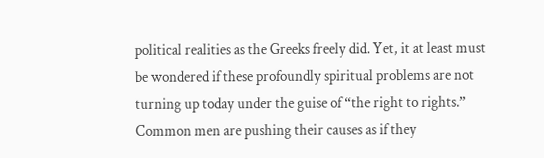political realities as the Greeks freely did. Yet, it at least must be wondered if these profoundly spiritual problems are not turning up today under the guise of “the right to rights.” Common men are pushing their causes as if they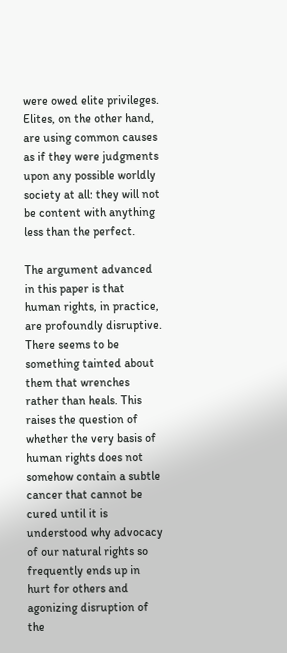were owed elite privileges. Elites, on the other hand, are using common causes as if they were judgments upon any possible worldly society at all: they will not be content with anything less than the perfect.

The argument advanced in this paper is that human rights, in practice, are profoundly disruptive. There seems to be something tainted about them that wrenches rather than heals. This raises the question of whether the very basis of human rights does not somehow contain a subtle cancer that cannot be cured until it is understood why advocacy of our natural rights so frequently ends up in hurt for others and agonizing disruption of the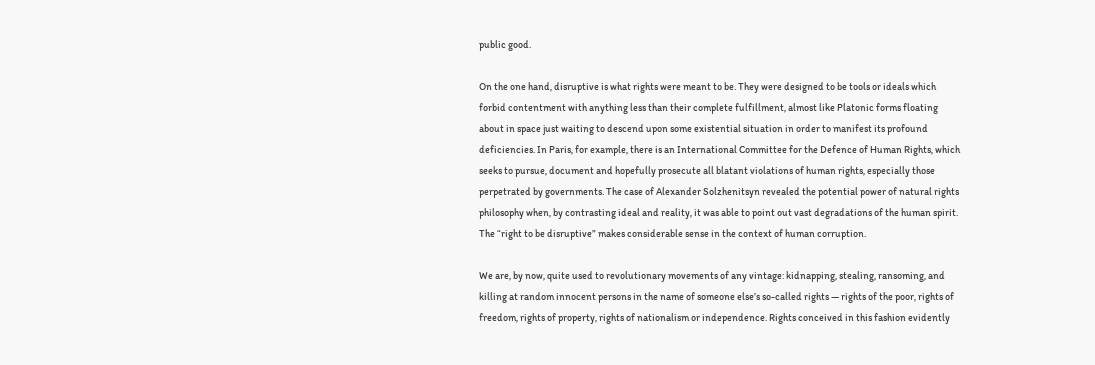public good.

On the one hand, disruptive is what rights were meant to be. They were designed to be tools or ideals which forbid contentment with anything less than their complete fulfillment, almost like Platonic forms floating about in space just waiting to descend upon some existential situation in order to manifest its profound deficiencies. In Paris, for example, there is an International Committee for the Defence of Human Rights, which seeks to pursue, document and hopefully prosecute all blatant violations of human rights, especially those perpetrated by governments. The case of Alexander Solzhenitsyn revealed the potential power of natural rights philosophy when, by contrasting ideal and reality, it was able to point out vast degradations of the human spirit. The “right to be disruptive” makes considerable sense in the context of human corruption.

We are, by now, quite used to revolutionary movements of any vintage: kidnapping, stealing, ransoming, and killing at random innocent persons in the name of someone else’s so-called rights — rights of the poor, rights of freedom, rights of property, rights of nationalism or independence. Rights conceived in this fashion evidently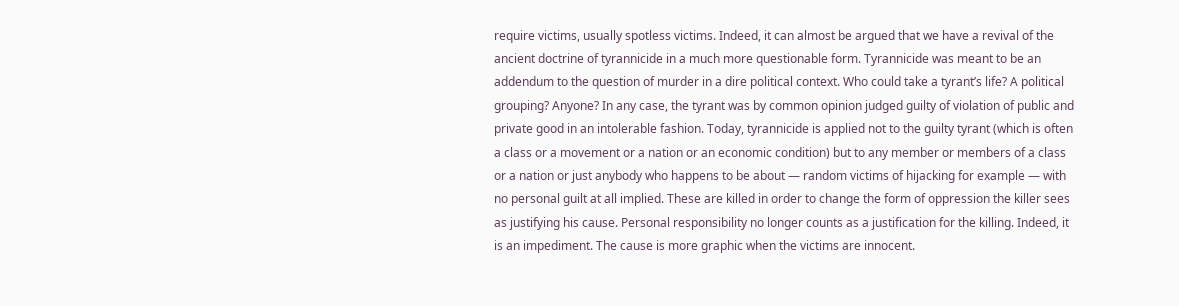require victims, usually spotless victims. Indeed, it can almost be argued that we have a revival of the ancient doctrine of tyrannicide in a much more questionable form. Tyrannicide was meant to be an addendum to the question of murder in a dire political context. Who could take a tyrant’s life? A political grouping? Anyone? In any case, the tyrant was by common opinion judged guilty of violation of public and private good in an intolerable fashion. Today, tyrannicide is applied not to the guilty tyrant (which is often a class or a movement or a nation or an economic condition) but to any member or members of a class or a nation or just anybody who happens to be about — random victims of hijacking for example — with no personal guilt at all implied. These are killed in order to change the form of oppression the killer sees as justifying his cause. Personal responsibility no longer counts as a justification for the killing. Indeed, it is an impediment. The cause is more graphic when the victims are innocent.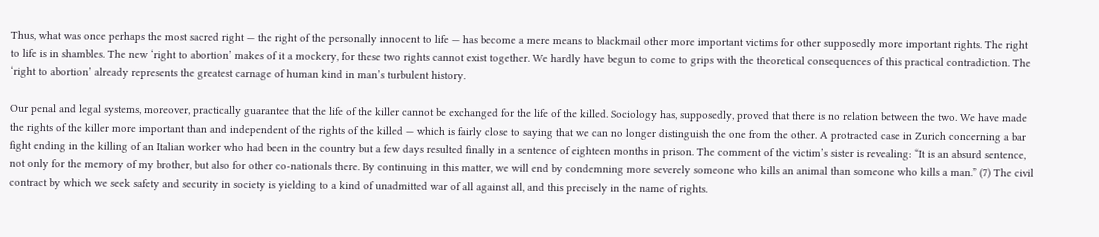Thus, what was once perhaps the most sacred right — the right of the personally innocent to life — has become a mere means to blackmail other more important victims for other supposedly more important rights. The right to life is in shambles. The new ‘right to abortion’ makes of it a mockery, for these two rights cannot exist together. We hardly have begun to come to grips with the theoretical consequences of this practical contradiction. The ‘right to abortion’ already represents the greatest carnage of human kind in man’s turbulent history.

Our penal and legal systems, moreover, practically guarantee that the life of the killer cannot be exchanged for the life of the killed. Sociology has, supposedly, proved that there is no relation between the two. We have made the rights of the killer more important than and independent of the rights of the killed — which is fairly close to saying that we can no longer distinguish the one from the other. A protracted case in Zurich concerning a bar fight ending in the killing of an Italian worker who had been in the country but a few days resulted finally in a sentence of eighteen months in prison. The comment of the victim’s sister is revealing: “It is an absurd sentence, not only for the memory of my brother, but also for other co-nationals there. By continuing in this matter, we will end by condemning more severely someone who kills an animal than someone who kills a man.” (7) The civil contract by which we seek safety and security in society is yielding to a kind of unadmitted war of all against all, and this precisely in the name of rights.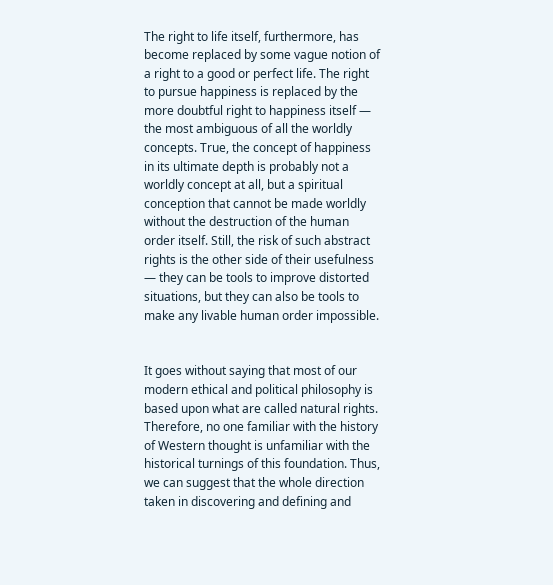The right to life itself, furthermore, has become replaced by some vague notion of a right to a good or perfect life. The right to pursue happiness is replaced by the more doubtful right to happiness itself — the most ambiguous of all the worldly concepts. True, the concept of happiness in its ultimate depth is probably not a worldly concept at all, but a spiritual conception that cannot be made worldly without the destruction of the human order itself. Still, the risk of such abstract rights is the other side of their usefulness — they can be tools to improve distorted situations, but they can also be tools to make any livable human order impossible.


It goes without saying that most of our modern ethical and political philosophy is based upon what are called natural rights. Therefore, no one familiar with the history of Western thought is unfamiliar with the historical turnings of this foundation. Thus, we can suggest that the whole direction taken in discovering and defining and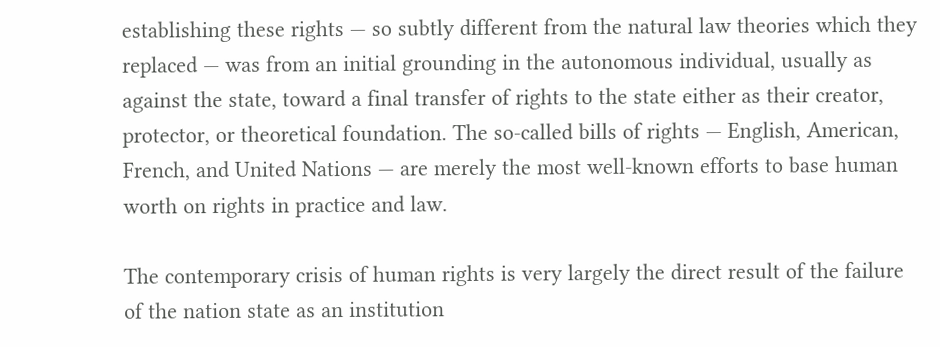establishing these rights — so subtly different from the natural law theories which they replaced — was from an initial grounding in the autonomous individual, usually as against the state, toward a final transfer of rights to the state either as their creator, protector, or theoretical foundation. The so-called bills of rights — English, American, French, and United Nations — are merely the most well-known efforts to base human worth on rights in practice and law.

The contemporary crisis of human rights is very largely the direct result of the failure of the nation state as an institution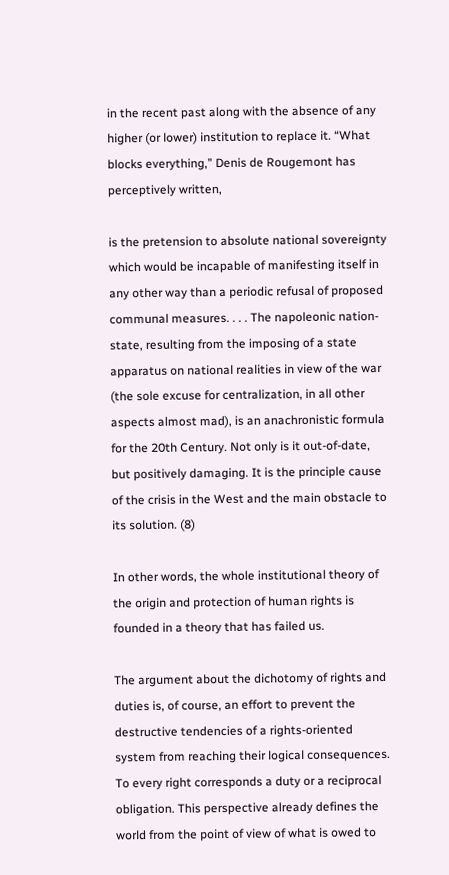in the recent past along with the absence of any higher (or lower) institution to replace it. “What blocks everything,” Denis de Rougemont has perceptively written,

is the pretension to absolute national sovereignty which would be incapable of manifesting itself in any other way than a periodic refusal of proposed communal measures. . . . The napoleonic nation-state, resulting from the imposing of a state apparatus on national realities in view of the war (the sole excuse for centralization, in all other aspects almost mad), is an anachronistic formula for the 20th Century. Not only is it out-of-date, but positively damaging. It is the principle cause of the crisis in the West and the main obstacle to its solution. (8)

In other words, the whole institutional theory of the origin and protection of human rights is founded in a theory that has failed us.

The argument about the dichotomy of rights and duties is, of course, an effort to prevent the destructive tendencies of a rights-oriented system from reaching their logical consequences. To every right corresponds a duty or a reciprocal obligation. This perspective already defines the world from the point of view of what is owed to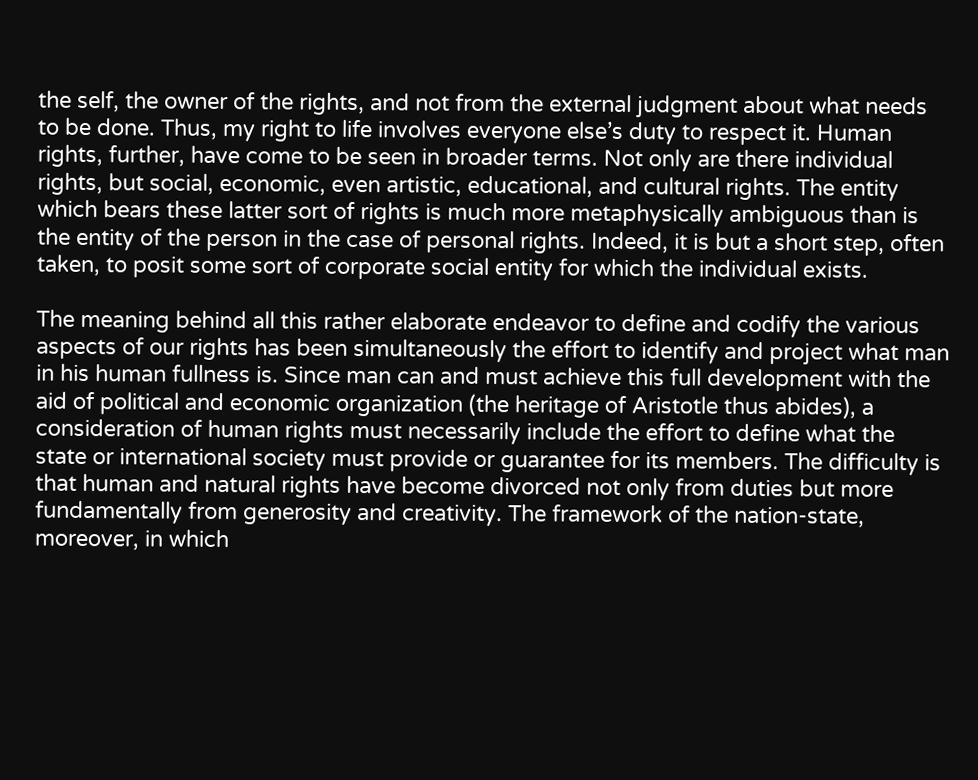the self, the owner of the rights, and not from the external judgment about what needs to be done. Thus, my right to life involves everyone else’s duty to respect it. Human rights, further, have come to be seen in broader terms. Not only are there individual rights, but social, economic, even artistic, educational, and cultural rights. The entity which bears these latter sort of rights is much more metaphysically ambiguous than is the entity of the person in the case of personal rights. Indeed, it is but a short step, often taken, to posit some sort of corporate social entity for which the individual exists.

The meaning behind all this rather elaborate endeavor to define and codify the various aspects of our rights has been simultaneously the effort to identify and project what man in his human fullness is. Since man can and must achieve this full development with the aid of political and economic organization (the heritage of Aristotle thus abides), a consideration of human rights must necessarily include the effort to define what the state or international society must provide or guarantee for its members. The difficulty is that human and natural rights have become divorced not only from duties but more fundamentally from generosity and creativity. The framework of the nation-state, moreover, in which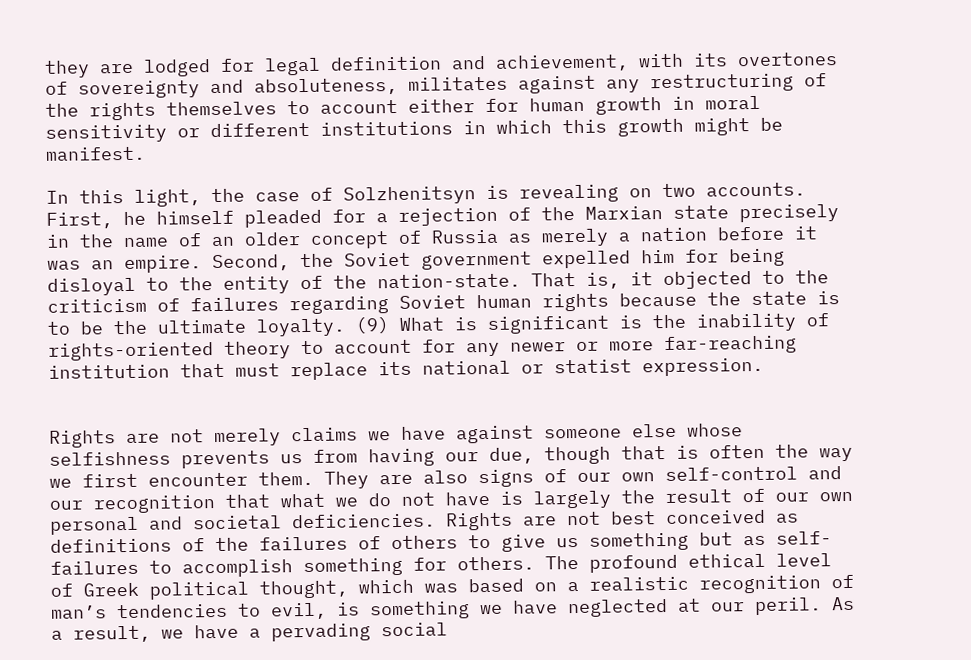they are lodged for legal definition and achievement, with its overtones of sovereignty and absoluteness, militates against any restructuring of the rights themselves to account either for human growth in moral sensitivity or different institutions in which this growth might be manifest.

In this light, the case of Solzhenitsyn is revealing on two accounts. First, he himself pleaded for a rejection of the Marxian state precisely in the name of an older concept of Russia as merely a nation before it was an empire. Second, the Soviet government expelled him for being disloyal to the entity of the nation-state. That is, it objected to the criticism of failures regarding Soviet human rights because the state is to be the ultimate loyalty. (9) What is significant is the inability of rights-oriented theory to account for any newer or more far-reaching institution that must replace its national or statist expression.


Rights are not merely claims we have against someone else whose selfishness prevents us from having our due, though that is often the way we first encounter them. They are also signs of our own self-control and our recognition that what we do not have is largely the result of our own personal and societal deficiencies. Rights are not best conceived as definitions of the failures of others to give us something but as self-failures to accomplish something for others. The profound ethical level of Greek political thought, which was based on a realistic recognition of man’s tendencies to evil, is something we have neglected at our peril. As a result, we have a pervading social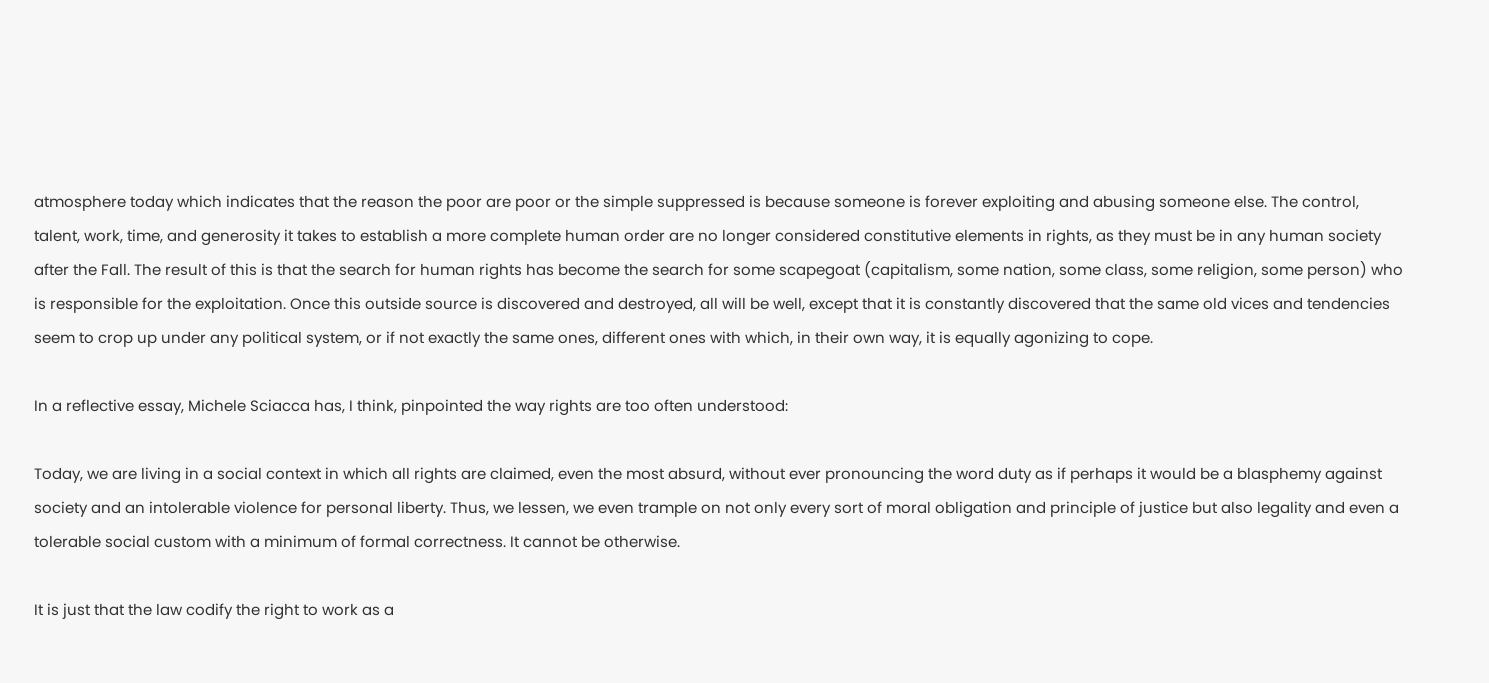atmosphere today which indicates that the reason the poor are poor or the simple suppressed is because someone is forever exploiting and abusing someone else. The control, talent, work, time, and generosity it takes to establish a more complete human order are no longer considered constitutive elements in rights, as they must be in any human society after the Fall. The result of this is that the search for human rights has become the search for some scapegoat (capitalism, some nation, some class, some religion, some person) who is responsible for the exploitation. Once this outside source is discovered and destroyed, all will be well, except that it is constantly discovered that the same old vices and tendencies seem to crop up under any political system, or if not exactly the same ones, different ones with which, in their own way, it is equally agonizing to cope.

In a reflective essay, Michele Sciacca has, I think, pinpointed the way rights are too often understood:

Today, we are living in a social context in which all rights are claimed, even the most absurd, without ever pronouncing the word duty as if perhaps it would be a blasphemy against society and an intolerable violence for personal liberty. Thus, we lessen, we even trample on not only every sort of moral obligation and principle of justice but also legality and even a tolerable social custom with a minimum of formal correctness. It cannot be otherwise.

It is just that the law codify the right to work as a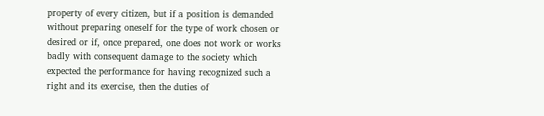property of every citizen, but if a position is demanded without preparing oneself for the type of work chosen or desired or if, once prepared, one does not work or works badly with consequent damage to the society which expected the performance for having recognized such a right and its exercise, then the duties of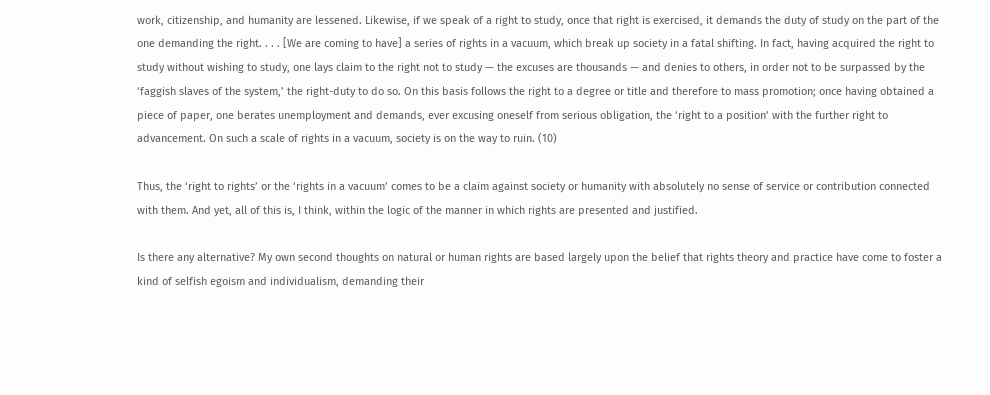work, citizenship, and humanity are lessened. Likewise, if we speak of a right to study, once that right is exercised, it demands the duty of study on the part of the one demanding the right. . . . [We are coming to have] a series of rights in a vacuum, which break up society in a fatal shifting. In fact, having acquired the right to study without wishing to study, one lays claim to the right not to study — the excuses are thousands — and denies to others, in order not to be surpassed by the ‘faggish slaves of the system,’ the right-duty to do so. On this basis follows the right to a degree or title and therefore to mass promotion; once having obtained a piece of paper, one berates unemployment and demands, ever excusing oneself from serious obligation, the ‘right to a position’ with the further right to advancement. On such a scale of rights in a vacuum, society is on the way to ruin. (10)

Thus, the ‘right to rights’ or the ‘rights in a vacuum’ comes to be a claim against society or humanity with absolutely no sense of service or contribution connected with them. And yet, all of this is, I think, within the logic of the manner in which rights are presented and justified.

Is there any alternative? My own second thoughts on natural or human rights are based largely upon the belief that rights theory and practice have come to foster a kind of selfish egoism and individualism, demanding their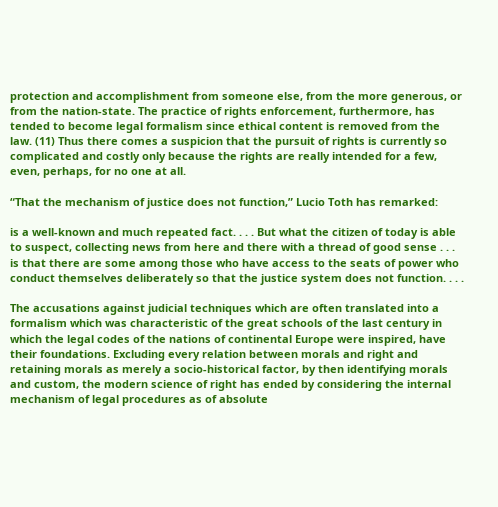protection and accomplishment from someone else, from the more generous, or from the nation-state. The practice of rights enforcement, furthermore, has tended to become legal formalism since ethical content is removed from the law. (11) Thus there comes a suspicion that the pursuit of rights is currently so complicated and costly only because the rights are really intended for a few, even, perhaps, for no one at all.

“That the mechanism of justice does not function,” Lucio Toth has remarked:

is a well-known and much repeated fact. . . . But what the citizen of today is able to suspect, collecting news from here and there with a thread of good sense . . . is that there are some among those who have access to the seats of power who conduct themselves deliberately so that the justice system does not function. . . .

The accusations against judicial techniques which are often translated into a formalism which was characteristic of the great schools of the last century in which the legal codes of the nations of continental Europe were inspired, have their foundations. Excluding every relation between morals and right and retaining morals as merely a socio-historical factor, by then identifying morals and custom, the modern science of right has ended by considering the internal mechanism of legal procedures as of absolute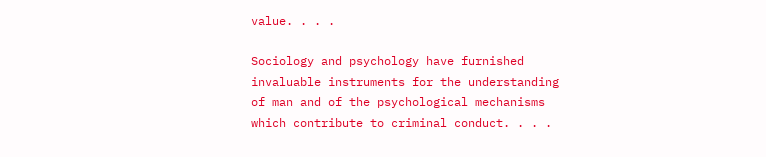value. . . .

Sociology and psychology have furnished invaluable instruments for the understanding of man and of the psychological mechanisms which contribute to criminal conduct. . . .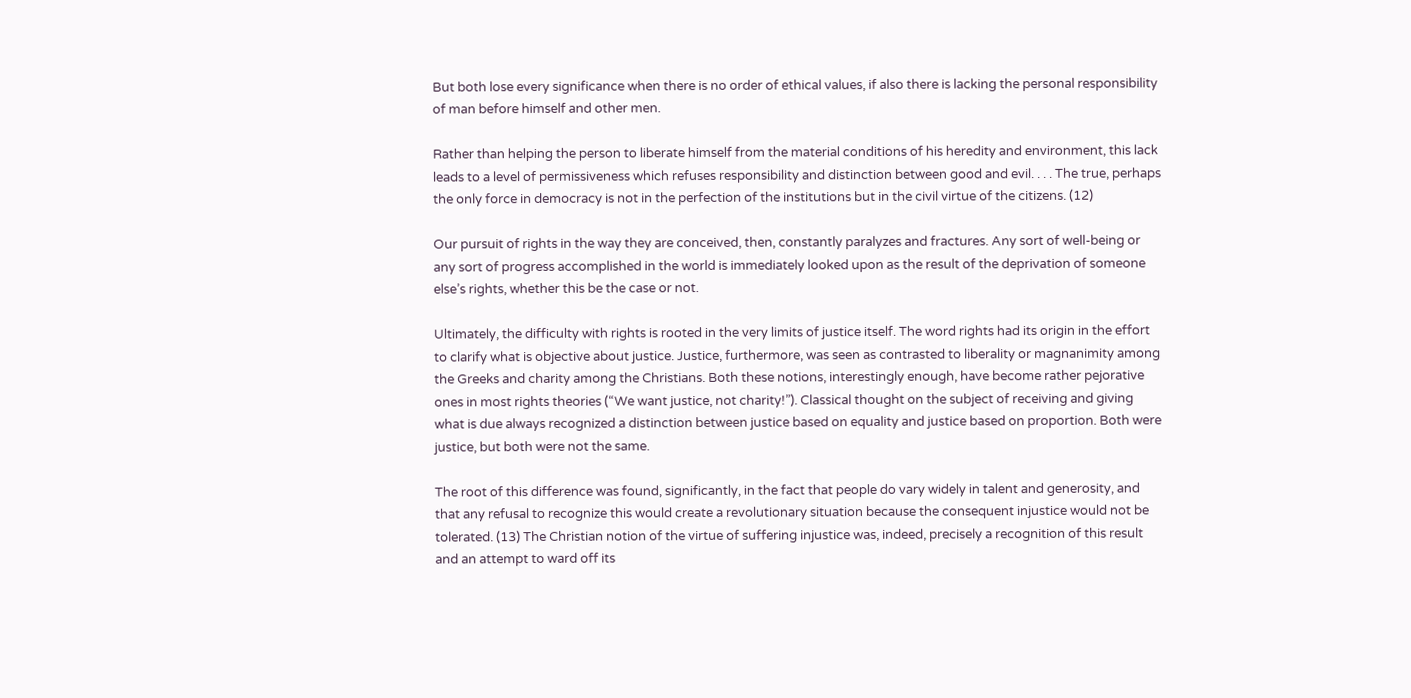But both lose every significance when there is no order of ethical values, if also there is lacking the personal responsibility of man before himself and other men.

Rather than helping the person to liberate himself from the material conditions of his heredity and environment, this lack leads to a level of permissiveness which refuses responsibility and distinction between good and evil. . . . The true, perhaps the only force in democracy is not in the perfection of the institutions but in the civil virtue of the citizens. (12)

Our pursuit of rights in the way they are conceived, then, constantly paralyzes and fractures. Any sort of well-being or any sort of progress accomplished in the world is immediately looked upon as the result of the deprivation of someone else’s rights, whether this be the case or not.

Ultimately, the difficulty with rights is rooted in the very limits of justice itself. The word rights had its origin in the effort to clarify what is objective about justice. Justice, furthermore, was seen as contrasted to liberality or magnanimity among the Greeks and charity among the Christians. Both these notions, interestingly enough, have become rather pejorative ones in most rights theories (“We want justice, not charity!”). Classical thought on the subject of receiving and giving what is due always recognized a distinction between justice based on equality and justice based on proportion. Both were justice, but both were not the same.

The root of this difference was found, significantly, in the fact that people do vary widely in talent and generosity, and that any refusal to recognize this would create a revolutionary situation because the consequent injustice would not be tolerated. (13) The Christian notion of the virtue of suffering injustice was, indeed, precisely a recognition of this result and an attempt to ward off its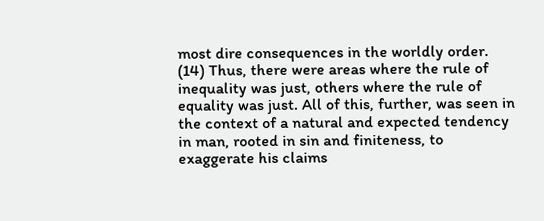most dire consequences in the worldly order. (14) Thus, there were areas where the rule of inequality was just, others where the rule of equality was just. All of this, further, was seen in the context of a natural and expected tendency in man, rooted in sin and finiteness, to exaggerate his claims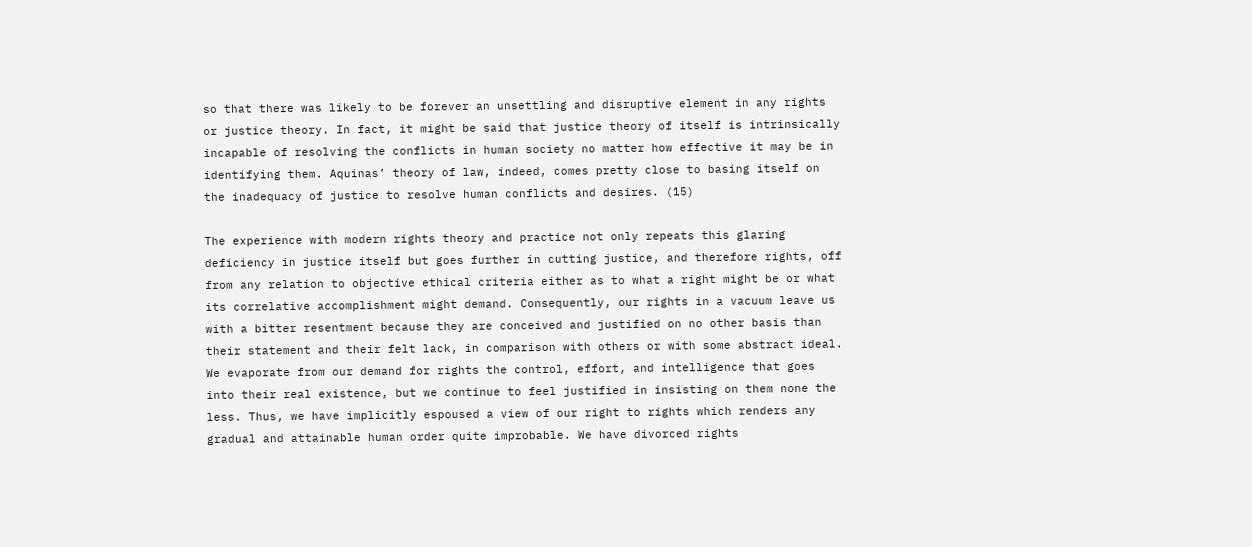so that there was likely to be forever an unsettling and disruptive element in any rights or justice theory. In fact, it might be said that justice theory of itself is intrinsically incapable of resolving the conflicts in human society no matter how effective it may be in identifying them. Aquinas’ theory of law, indeed, comes pretty close to basing itself on the inadequacy of justice to resolve human conflicts and desires. (15)

The experience with modern rights theory and practice not only repeats this glaring deficiency in justice itself but goes further in cutting justice, and therefore rights, off from any relation to objective ethical criteria either as to what a right might be or what its correlative accomplishment might demand. Consequently, our rights in a vacuum leave us with a bitter resentment because they are conceived and justified on no other basis than their statement and their felt lack, in comparison with others or with some abstract ideal. We evaporate from our demand for rights the control, effort, and intelligence that goes into their real existence, but we continue to feel justified in insisting on them none the less. Thus, we have implicitly espoused a view of our right to rights which renders any gradual and attainable human order quite improbable. We have divorced rights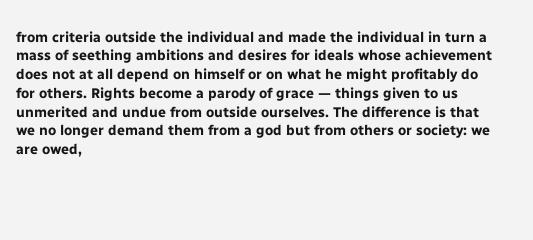from criteria outside the individual and made the individual in turn a mass of seething ambitions and desires for ideals whose achievement does not at all depend on himself or on what he might profitably do for others. Rights become a parody of grace — things given to us unmerited and undue from outside ourselves. The difference is that we no longer demand them from a god but from others or society: we are owed,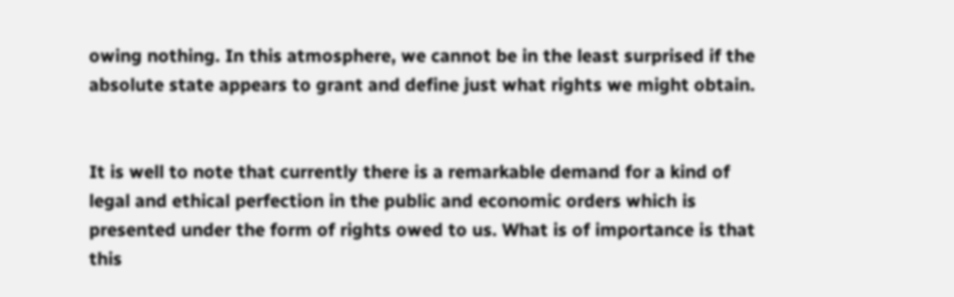owing nothing. In this atmosphere, we cannot be in the least surprised if the absolute state appears to grant and define just what rights we might obtain.


It is well to note that currently there is a remarkable demand for a kind of legal and ethical perfection in the public and economic orders which is presented under the form of rights owed to us. What is of importance is that this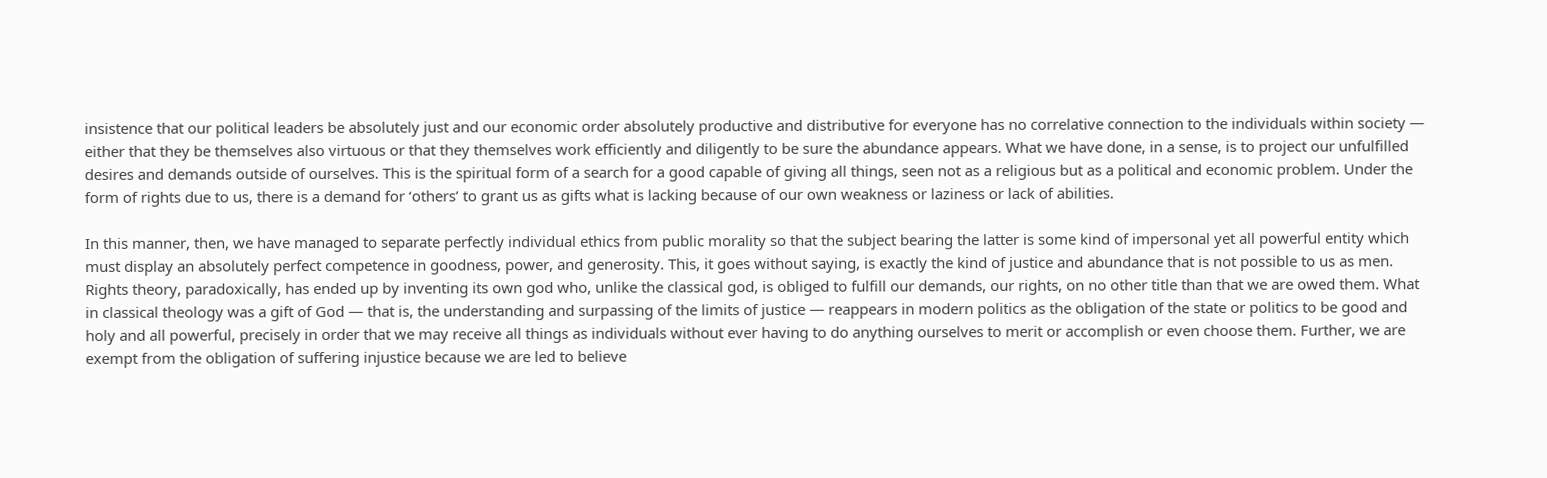insistence that our political leaders be absolutely just and our economic order absolutely productive and distributive for everyone has no correlative connection to the individuals within society — either that they be themselves also virtuous or that they themselves work efficiently and diligently to be sure the abundance appears. What we have done, in a sense, is to project our unfulfilled desires and demands outside of ourselves. This is the spiritual form of a search for a good capable of giving all things, seen not as a religious but as a political and economic problem. Under the form of rights due to us, there is a demand for ‘others’ to grant us as gifts what is lacking because of our own weakness or laziness or lack of abilities.

In this manner, then, we have managed to separate perfectly individual ethics from public morality so that the subject bearing the latter is some kind of impersonal yet all powerful entity which must display an absolutely perfect competence in goodness, power, and generosity. This, it goes without saying, is exactly the kind of justice and abundance that is not possible to us as men. Rights theory, paradoxically, has ended up by inventing its own god who, unlike the classical god, is obliged to fulfill our demands, our rights, on no other title than that we are owed them. What in classical theology was a gift of God — that is, the understanding and surpassing of the limits of justice — reappears in modern politics as the obligation of the state or politics to be good and holy and all powerful, precisely in order that we may receive all things as individuals without ever having to do anything ourselves to merit or accomplish or even choose them. Further, we are exempt from the obligation of suffering injustice because we are led to believe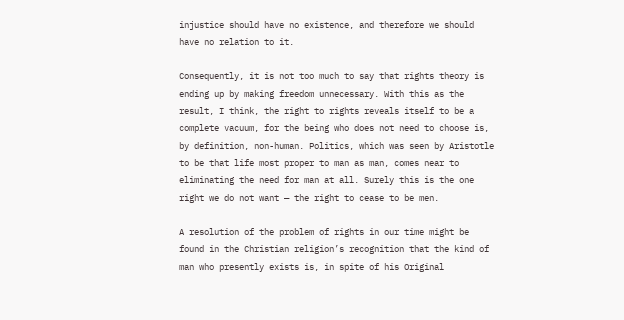injustice should have no existence, and therefore we should have no relation to it.

Consequently, it is not too much to say that rights theory is ending up by making freedom unnecessary. With this as the result, I think, the right to rights reveals itself to be a complete vacuum, for the being who does not need to choose is, by definition, non-human. Politics, which was seen by Aristotle to be that life most proper to man as man, comes near to eliminating the need for man at all. Surely this is the one right we do not want — the right to cease to be men.

A resolution of the problem of rights in our time might be found in the Christian religion’s recognition that the kind of man who presently exists is, in spite of his Original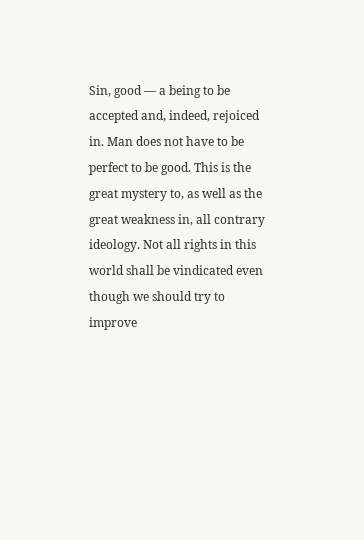Sin, good — a being to be accepted and, indeed, rejoiced in. Man does not have to be perfect to be good. This is the great mystery to, as well as the great weakness in, all contrary ideology. Not all rights in this world shall be vindicated even though we should try to improve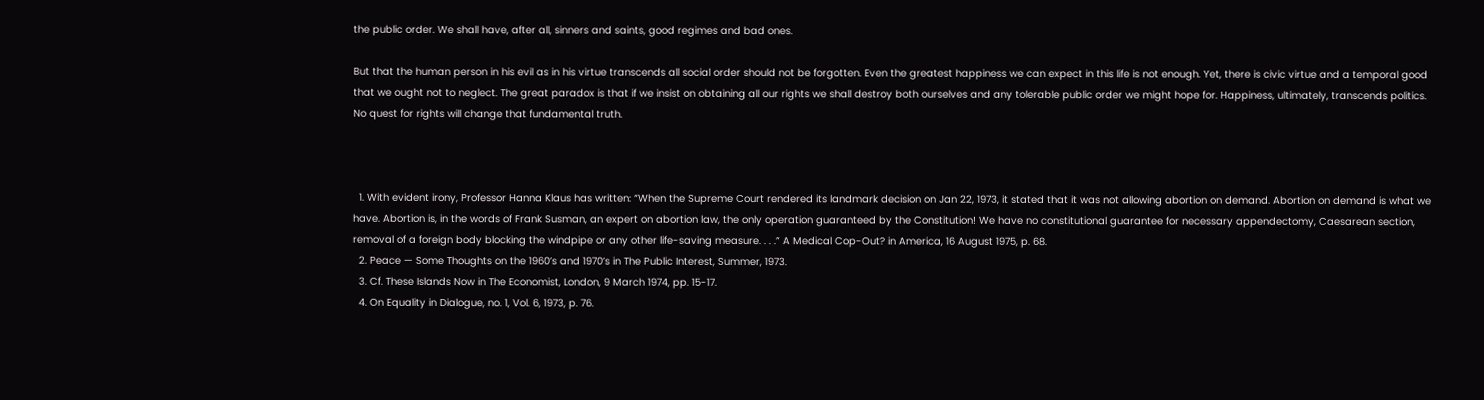the public order. We shall have, after all, sinners and saints, good regimes and bad ones.

But that the human person in his evil as in his virtue transcends all social order should not be forgotten. Even the greatest happiness we can expect in this life is not enough. Yet, there is civic virtue and a temporal good that we ought not to neglect. The great paradox is that if we insist on obtaining all our rights we shall destroy both ourselves and any tolerable public order we might hope for. Happiness, ultimately, transcends politics. No quest for rights will change that fundamental truth.



  1. With evident irony, Professor Hanna Klaus has written: “When the Supreme Court rendered its landmark decision on Jan 22, 1973, it stated that it was not allowing abortion on demand. Abortion on demand is what we have. Abortion is, in the words of Frank Susman, an expert on abortion law, the only operation guaranteed by the Constitution! We have no constitutional guarantee for necessary appendectomy, Caesarean section, removal of a foreign body blocking the windpipe or any other life-saving measure. . . .” A Medical Cop-Out? in America, 16 August 1975, p. 68.
  2. Peace — Some Thoughts on the 1960’s and 1970’s in The Public Interest, Summer, 1973.
  3. Cf. These Islands Now in The Economist, London, 9 March 1974, pp. 15-17.
  4. On Equality in Dialogue, no. 1, Vol. 6, 1973, p. 76.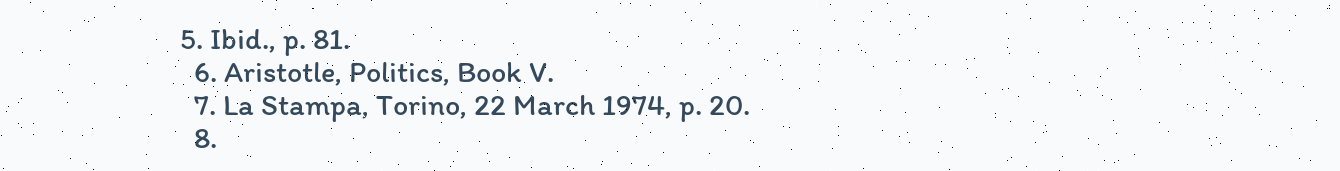5. Ibid., p. 81.
  6. Aristotle, Politics, Book V.
  7. La Stampa, Torino, 22 March 1974, p. 20.
  8.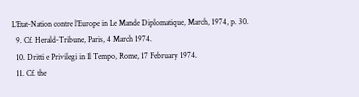L’Etat-Nation contre l’Europe in Le Mande Diplomatique, March, 1974, p. 30.
  9. Cf. Herald-Tribune, Paris, 4 March 1974.
  10. Dritti e Privilegi in Il Tempo, Rome, 17 February 1974.
  11. Cf. the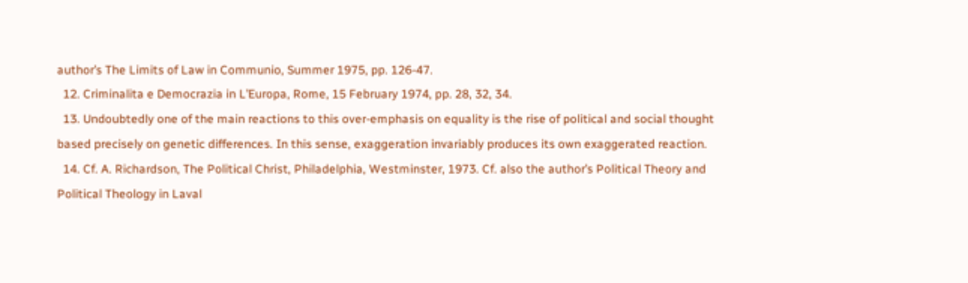author’s The Limits of Law in Communio, Summer 1975, pp. 126-47.
  12. Criminalita e Democrazia in L’Europa, Rome, 15 February 1974, pp. 28, 32, 34.
  13. Undoubtedly one of the main reactions to this over-emphasis on equality is the rise of political and social thought based precisely on genetic differences. In this sense, exaggeration invariably produces its own exaggerated reaction.
  14. Cf. A. Richardson, The Political Christ, Philadelphia, Westminster, 1973. Cf. also the author’s Political Theory and Political Theology in Laval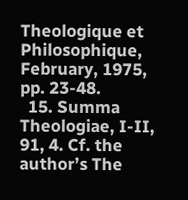Theologique et Philosophique, February, 1975, pp. 23-48.
  15. Summa Theologiae, I-II, 91, 4. Cf. the author’s The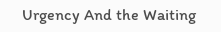Urgency And the Waiting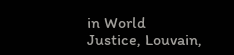in World Justice, Louvain,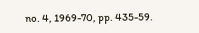no. 4, 1969-70, pp. 435-59.